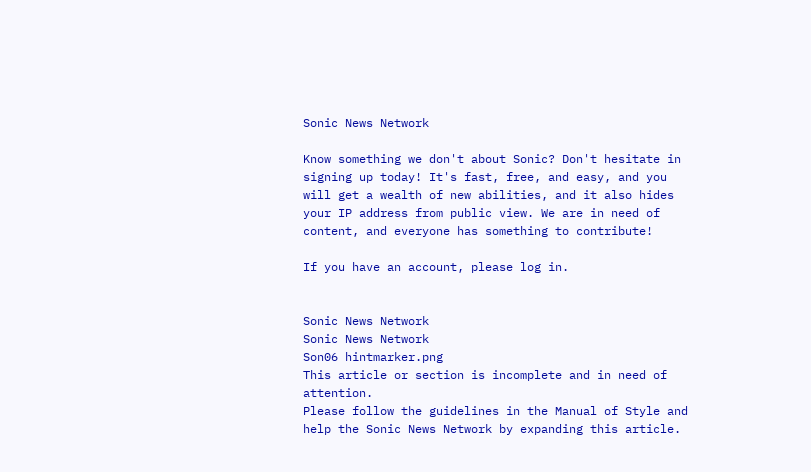Sonic News Network

Know something we don't about Sonic? Don't hesitate in signing up today! It's fast, free, and easy, and you will get a wealth of new abilities, and it also hides your IP address from public view. We are in need of content, and everyone has something to contribute!

If you have an account, please log in.


Sonic News Network
Sonic News Network
Son06 hintmarker.png
This article or section is incomplete and in need of attention.
Please follow the guidelines in the Manual of Style and help the Sonic News Network by expanding this article.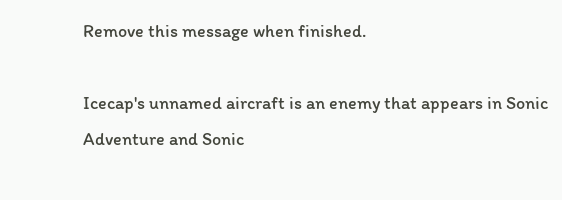Remove this message when finished.

Icecap's unnamed aircraft is an enemy that appears in Sonic Adventure and Sonic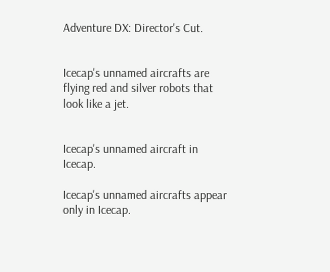Adventure DX: Director's Cut.


Icecap's unnamed aircrafts are flying red and silver robots that look like a jet.


Icecap's unnamed aircraft in Icecap.

Icecap's unnamed aircrafts appear only in Icecap.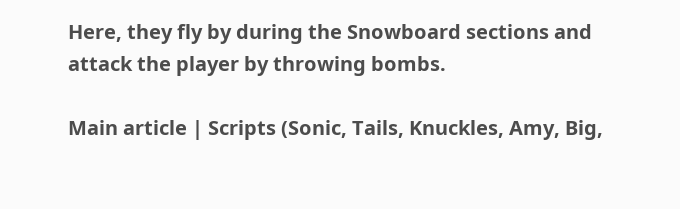Here, they fly by during the Snowboard sections and attack the player by throwing bombs.

Main article | Scripts (Sonic, Tails, Knuckles, Amy, Big,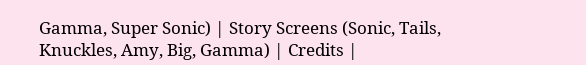Gamma, Super Sonic) | Story Screens (Sonic, Tails, Knuckles, Amy, Big, Gamma) | Credits |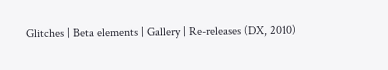Glitches | Beta elements | Gallery | Re-releases (DX, 2010)